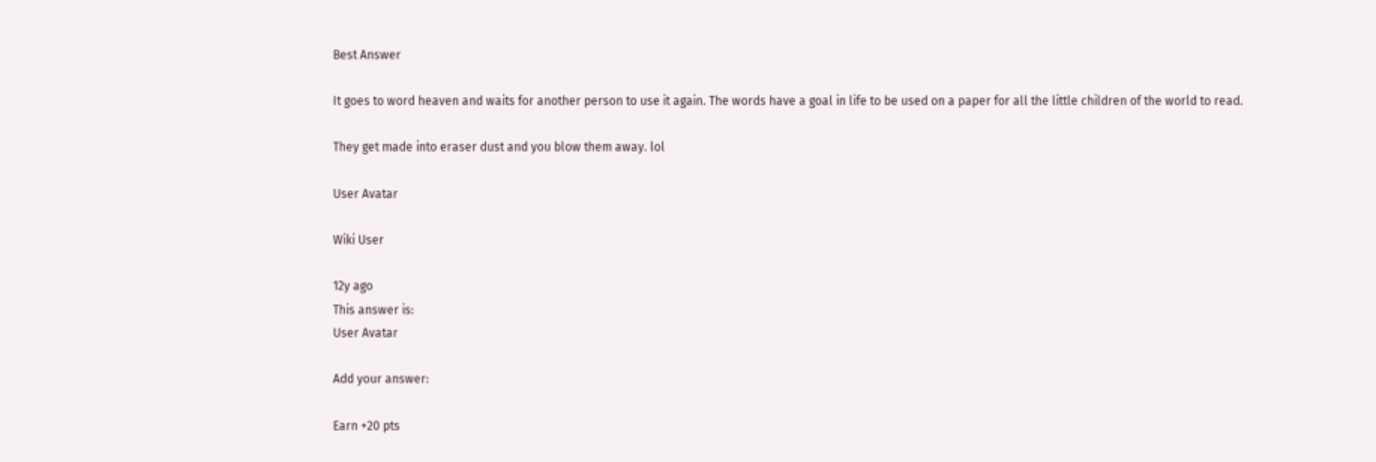Best Answer

It goes to word heaven and waits for another person to use it again. The words have a goal in life to be used on a paper for all the little children of the world to read.

They get made into eraser dust and you blow them away. lol

User Avatar

Wiki User

12y ago
This answer is:
User Avatar

Add your answer:

Earn +20 pts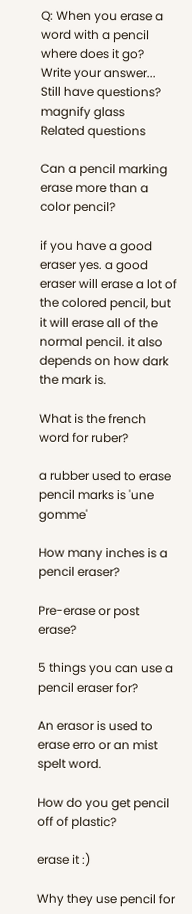Q: When you erase a word with a pencil where does it go?
Write your answer...
Still have questions?
magnify glass
Related questions

Can a pencil marking erase more than a color pencil?

if you have a good eraser yes. a good eraser will erase a lot of the colored pencil, but it will erase all of the normal pencil. it also depends on how dark the mark is.

What is the french word for ruber?

a rubber used to erase pencil marks is 'une gomme'

How many inches is a pencil eraser?

Pre-erase or post erase?

5 things you can use a pencil eraser for?

An erasor is used to erase erro or an mist spelt word.

How do you get pencil off of plastic?

erase it :)

Why they use pencil for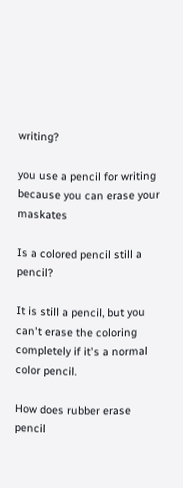writing?

you use a pencil for writing because you can erase your maskates

Is a colored pencil still a pencil?

It is still a pencil, but you can't erase the coloring completely if it's a normal color pencil.

How does rubber erase pencil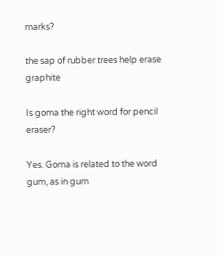marks?

the sap of rubber trees help erase graphite

Is goma the right word for pencil eraser?

Yes. Goma is related to the word gum, as in gum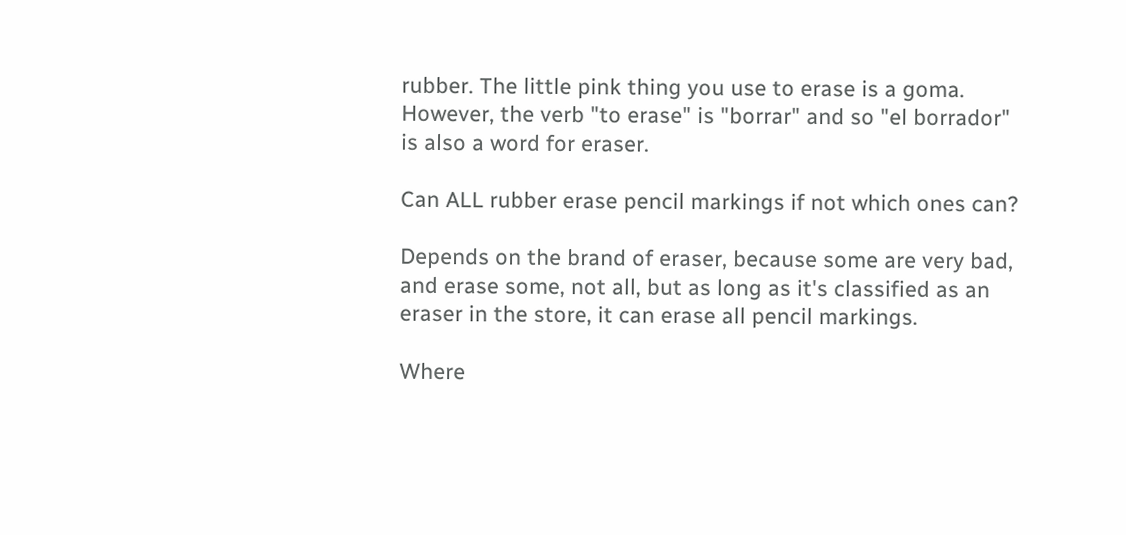rubber. The little pink thing you use to erase is a goma. However, the verb "to erase" is "borrar" and so "el borrador" is also a word for eraser.

Can ALL rubber erase pencil markings if not which ones can?

Depends on the brand of eraser, because some are very bad, and erase some, not all, but as long as it's classified as an eraser in the store, it can erase all pencil markings.

Where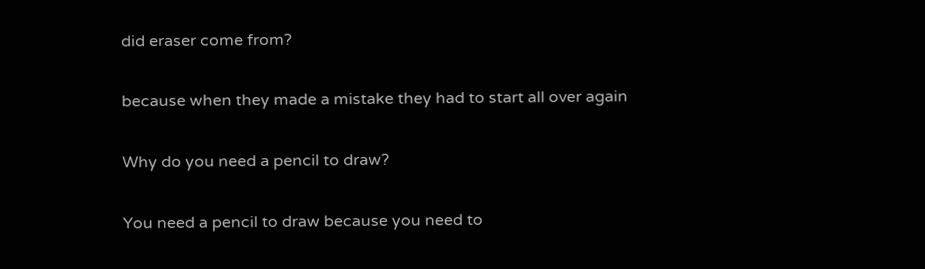did eraser come from?

because when they made a mistake they had to start all over again

Why do you need a pencil to draw?

You need a pencil to draw because you need to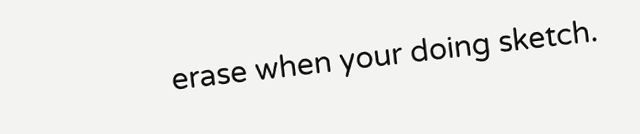erase when your doing sketch.